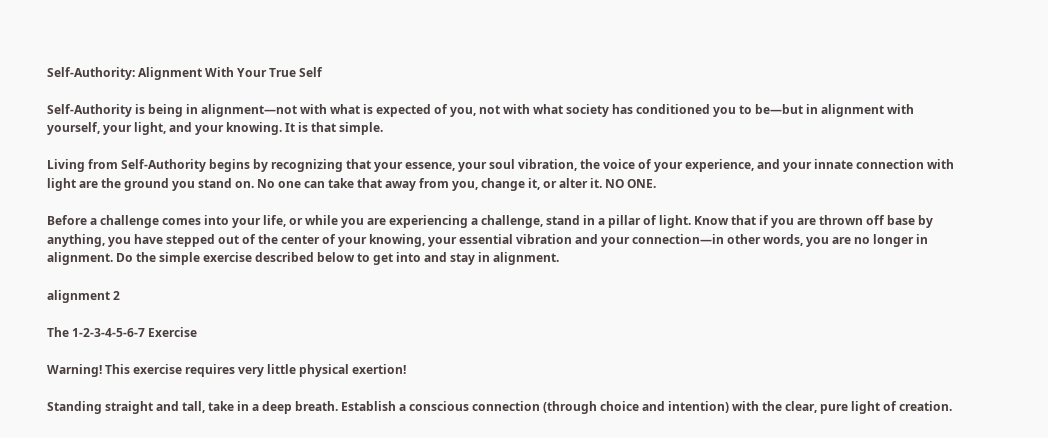Self-Authority: Alignment With Your True Self

Self-Authority is being in alignment—not with what is expected of you, not with what society has conditioned you to be—but in alignment with yourself, your light, and your knowing. It is that simple.

Living from Self-Authority begins by recognizing that your essence, your soul vibration, the voice of your experience, and your innate connection with light are the ground you stand on. No one can take that away from you, change it, or alter it. NO ONE.

Before a challenge comes into your life, or while you are experiencing a challenge, stand in a pillar of light. Know that if you are thrown off base by anything, you have stepped out of the center of your knowing, your essential vibration and your connection—in other words, you are no longer in alignment. Do the simple exercise described below to get into and stay in alignment.

alignment 2

The 1-2-3-4-5-6-7 Exercise

Warning! This exercise requires very little physical exertion!

Standing straight and tall, take in a deep breath. Establish a conscious connection (through choice and intention) with the clear, pure light of creation.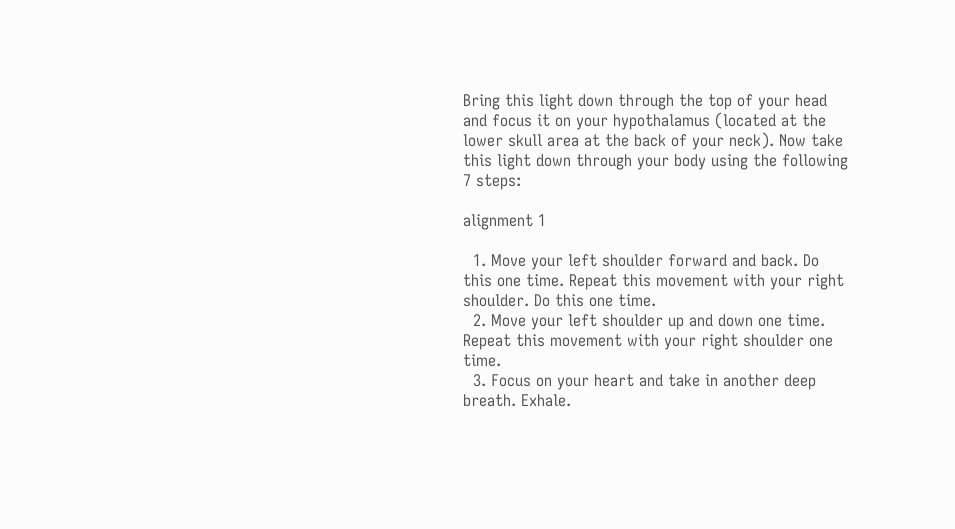Bring this light down through the top of your head and focus it on your hypothalamus (located at the lower skull area at the back of your neck). Now take this light down through your body using the following 7 steps:

alignment 1

  1. Move your left shoulder forward and back. Do this one time. Repeat this movement with your right shoulder. Do this one time.
  2. Move your left shoulder up and down one time. Repeat this movement with your right shoulder one time.
  3. Focus on your heart and take in another deep breath. Exhale.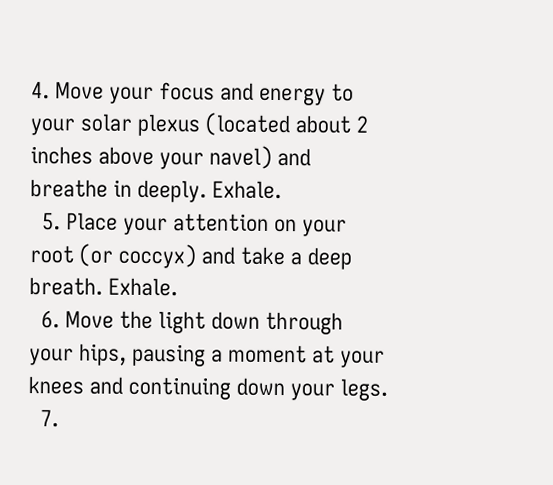4. Move your focus and energy to your solar plexus (located about 2 inches above your navel) and breathe in deeply. Exhale.
  5. Place your attention on your root (or coccyx) and take a deep breath. Exhale.
  6. Move the light down through your hips, pausing a moment at your knees and continuing down your legs.
  7.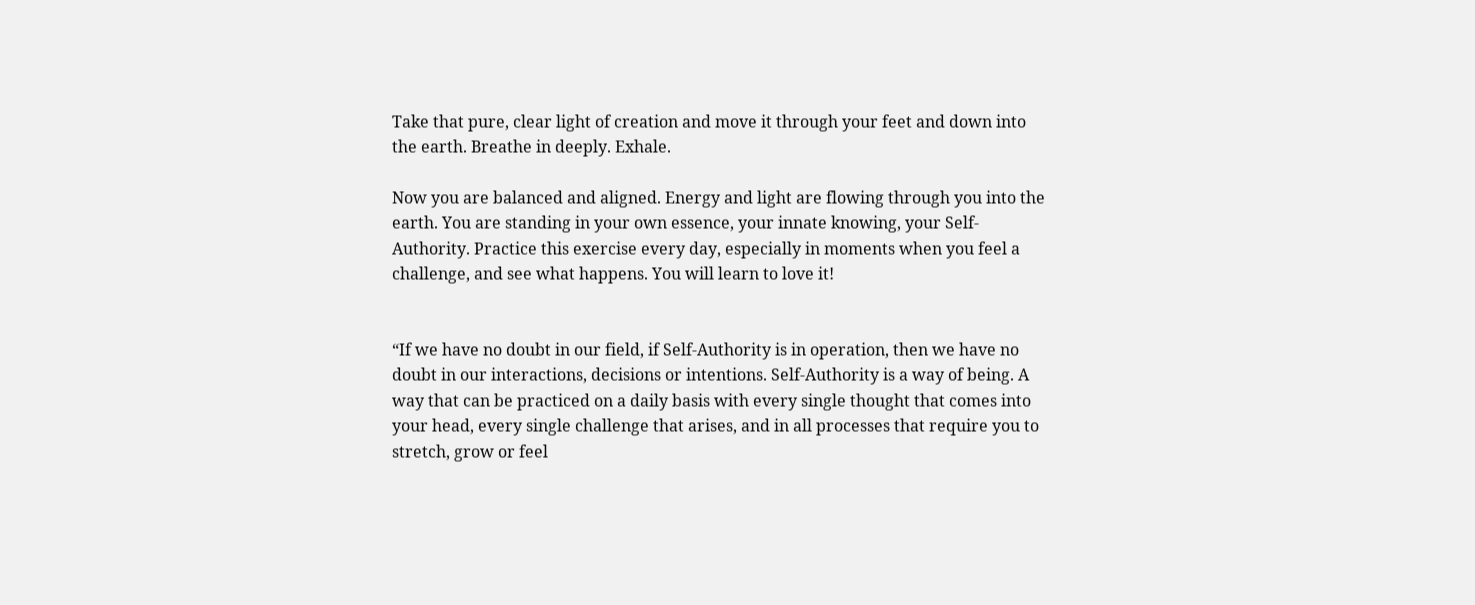Take that pure, clear light of creation and move it through your feet and down into the earth. Breathe in deeply. Exhale.

Now you are balanced and aligned. Energy and light are flowing through you into the earth. You are standing in your own essence, your innate knowing, your Self-Authority. Practice this exercise every day, especially in moments when you feel a challenge, and see what happens. You will learn to love it!


“If we have no doubt in our field, if Self-Authority is in operation, then we have no doubt in our interactions, decisions or intentions. Self-Authority is a way of being. A way that can be practiced on a daily basis with every single thought that comes into your head, every single challenge that arises, and in all processes that require you to stretch, grow or feel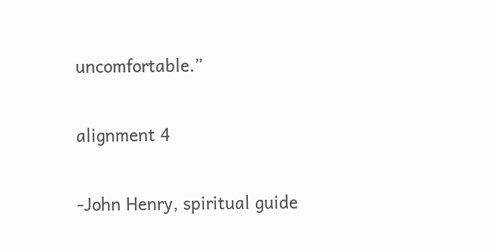uncomfortable.”

alignment 4

-John Henry, spiritual guide